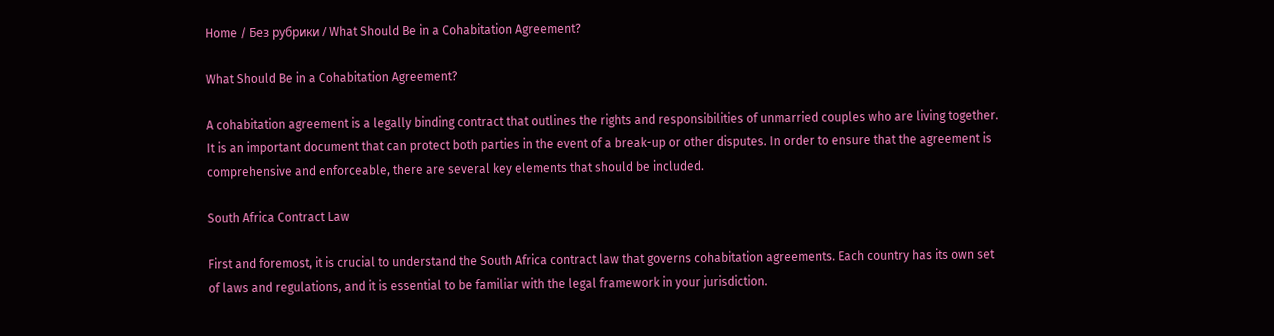Home / Без рубрики / What Should Be in a Cohabitation Agreement?

What Should Be in a Cohabitation Agreement?

A cohabitation agreement is a legally binding contract that outlines the rights and responsibilities of unmarried couples who are living together. It is an important document that can protect both parties in the event of a break-up or other disputes. In order to ensure that the agreement is comprehensive and enforceable, there are several key elements that should be included.

South Africa Contract Law

First and foremost, it is crucial to understand the South Africa contract law that governs cohabitation agreements. Each country has its own set of laws and regulations, and it is essential to be familiar with the legal framework in your jurisdiction.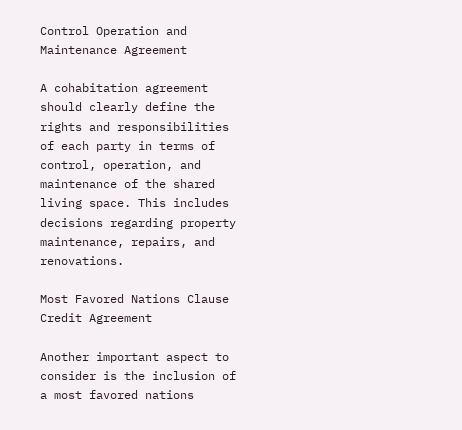Control Operation and Maintenance Agreement

A cohabitation agreement should clearly define the rights and responsibilities of each party in terms of control, operation, and maintenance of the shared living space. This includes decisions regarding property maintenance, repairs, and renovations.

Most Favored Nations Clause Credit Agreement

Another important aspect to consider is the inclusion of a most favored nations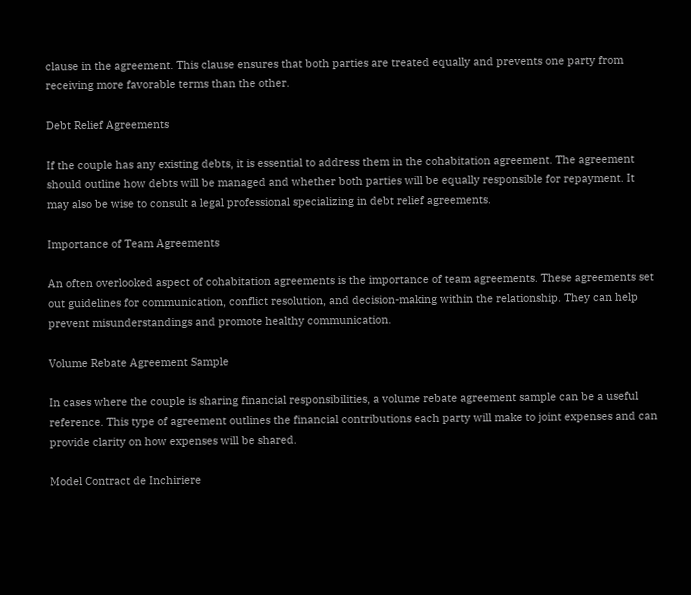clause in the agreement. This clause ensures that both parties are treated equally and prevents one party from receiving more favorable terms than the other.

Debt Relief Agreements

If the couple has any existing debts, it is essential to address them in the cohabitation agreement. The agreement should outline how debts will be managed and whether both parties will be equally responsible for repayment. It may also be wise to consult a legal professional specializing in debt relief agreements.

Importance of Team Agreements

An often overlooked aspect of cohabitation agreements is the importance of team agreements. These agreements set out guidelines for communication, conflict resolution, and decision-making within the relationship. They can help prevent misunderstandings and promote healthy communication.

Volume Rebate Agreement Sample

In cases where the couple is sharing financial responsibilities, a volume rebate agreement sample can be a useful reference. This type of agreement outlines the financial contributions each party will make to joint expenses and can provide clarity on how expenses will be shared.

Model Contract de Inchiriere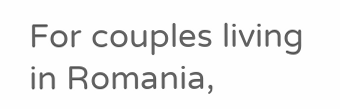For couples living in Romania,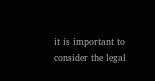it is important to consider the legal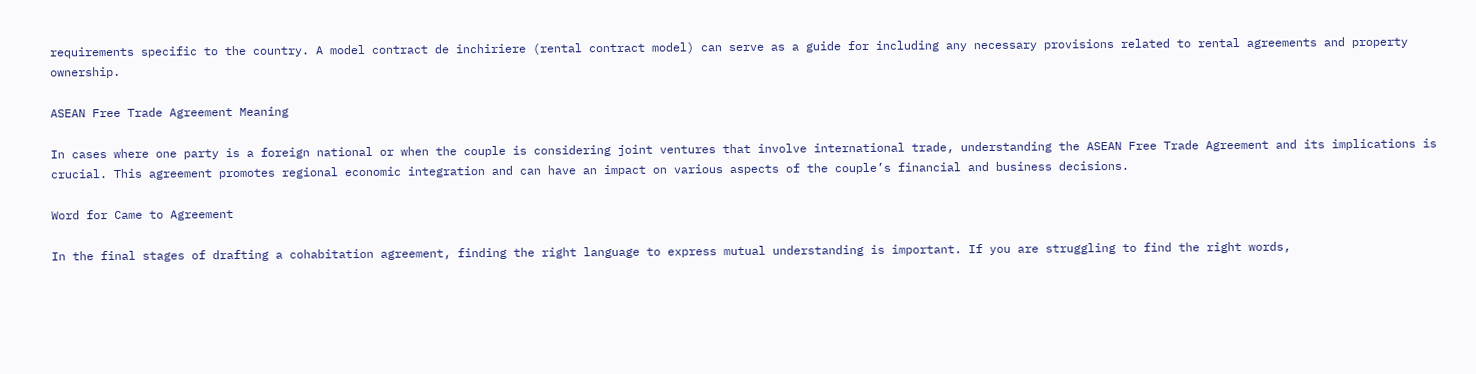requirements specific to the country. A model contract de inchiriere (rental contract model) can serve as a guide for including any necessary provisions related to rental agreements and property ownership.

ASEAN Free Trade Agreement Meaning

In cases where one party is a foreign national or when the couple is considering joint ventures that involve international trade, understanding the ASEAN Free Trade Agreement and its implications is crucial. This agreement promotes regional economic integration and can have an impact on various aspects of the couple’s financial and business decisions.

Word for Came to Agreement

In the final stages of drafting a cohabitation agreement, finding the right language to express mutual understanding is important. If you are struggling to find the right words,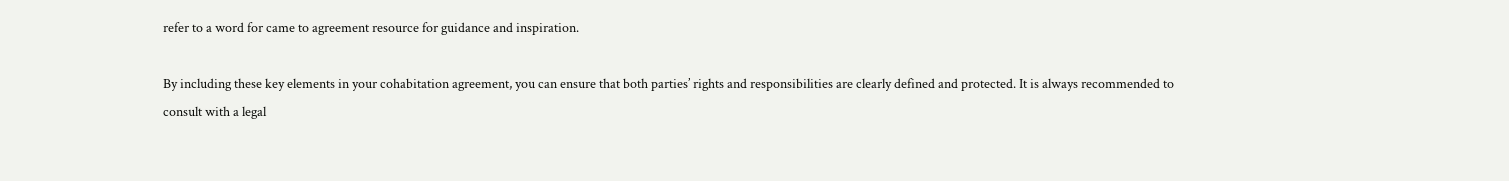refer to a word for came to agreement resource for guidance and inspiration.

By including these key elements in your cohabitation agreement, you can ensure that both parties’ rights and responsibilities are clearly defined and protected. It is always recommended to consult with a legal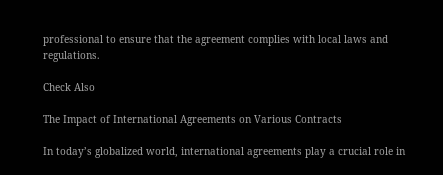professional to ensure that the agreement complies with local laws and regulations.

Check Also

The Impact of International Agreements on Various Contracts

In today’s globalized world, international agreements play a crucial role in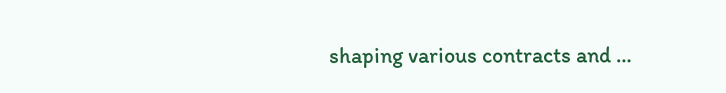shaping various contracts and …